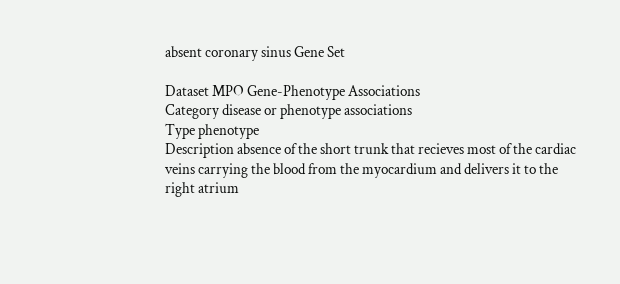absent coronary sinus Gene Set

Dataset MPO Gene-Phenotype Associations
Category disease or phenotype associations
Type phenotype
Description absence of the short trunk that recieves most of the cardiac veins carrying the blood from the myocardium and delivers it to the right atrium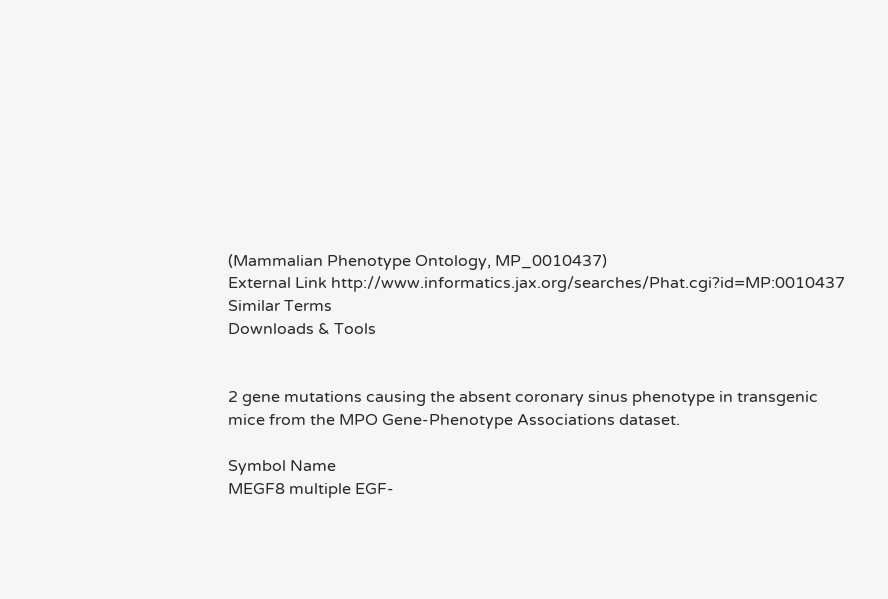(Mammalian Phenotype Ontology, MP_0010437)
External Link http://www.informatics.jax.org/searches/Phat.cgi?id=MP:0010437
Similar Terms
Downloads & Tools


2 gene mutations causing the absent coronary sinus phenotype in transgenic mice from the MPO Gene-Phenotype Associations dataset.

Symbol Name
MEGF8 multiple EGF-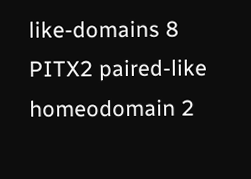like-domains 8
PITX2 paired-like homeodomain 2